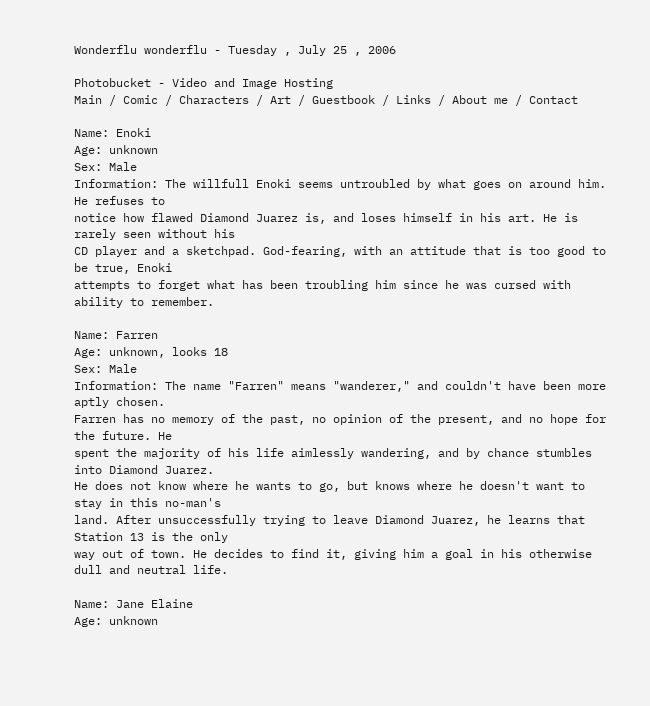Wonderflu wonderflu - Tuesday , July 25 , 2006

Photobucket - Video and Image Hosting
Main / Comic / Characters / Art / Guestbook / Links / About me / Contact

Name: Enoki
Age: unknown
Sex: Male
Information: The willfull Enoki seems untroubled by what goes on around him. He refuses to
notice how flawed Diamond Juarez is, and loses himself in his art. He is rarely seen without his
CD player and a sketchpad. God-fearing, with an attitude that is too good to be true, Enoki
attempts to forget what has been troubling him since he was cursed with ability to remember.

Name: Farren
Age: unknown, looks 18
Sex: Male
Information: The name "Farren" means "wanderer," and couldn't have been more aptly chosen.
Farren has no memory of the past, no opinion of the present, and no hope for the future. He
spent the majority of his life aimlessly wandering, and by chance stumbles into Diamond Juarez.
He does not know where he wants to go, but knows where he doesn't want to stay in this no-man's
land. After unsuccessfully trying to leave Diamond Juarez, he learns that Station 13 is the only
way out of town. He decides to find it, giving him a goal in his otherwise dull and neutral life.

Name: Jane Elaine
Age: unknown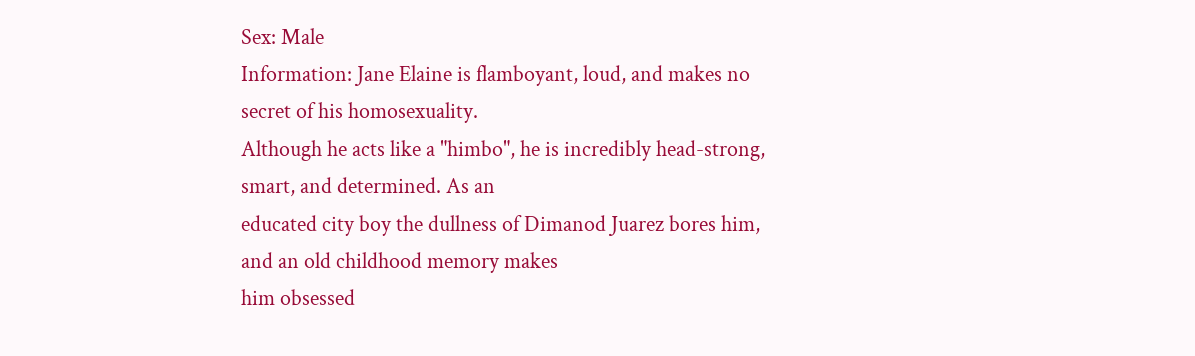Sex: Male
Information: Jane Elaine is flamboyant, loud, and makes no secret of his homosexuality.
Although he acts like a "himbo", he is incredibly head-strong, smart, and determined. As an
educated city boy the dullness of Dimanod Juarez bores him, and an old childhood memory makes
him obsessed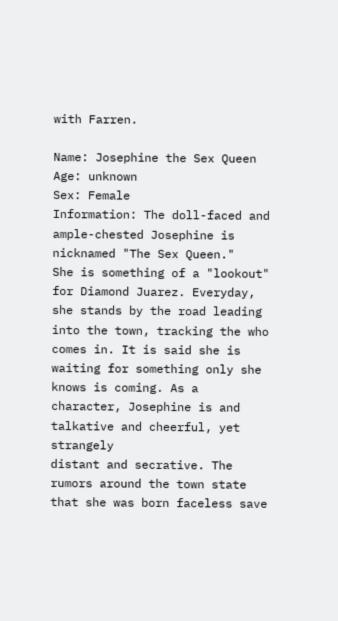with Farren.

Name: Josephine the Sex Queen
Age: unknown
Sex: Female
Information: The doll-faced and ample-chested Josephine is nicknamed "The Sex Queen."
She is something of a "lookout" for Diamond Juarez. Everyday, she stands by the road leading
into the town, tracking the who comes in. It is said she is waiting for something only she
knows is coming. As a character, Josephine is and talkative and cheerful, yet strangely
distant and secrative. The rumors around the town state that she was born faceless save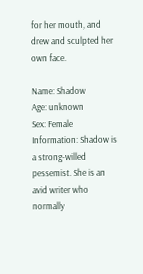for her mouth, and drew and sculpted her own face.

Name: Shadow
Age: unknown
Sex: Female
Information: Shadow is a strong-willed pessemist. She is an avid writer who
normally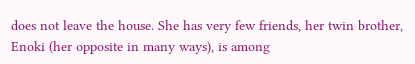does not leave the house. She has very few friends, her twin brother,
Enoki (her opposite in many ways), is among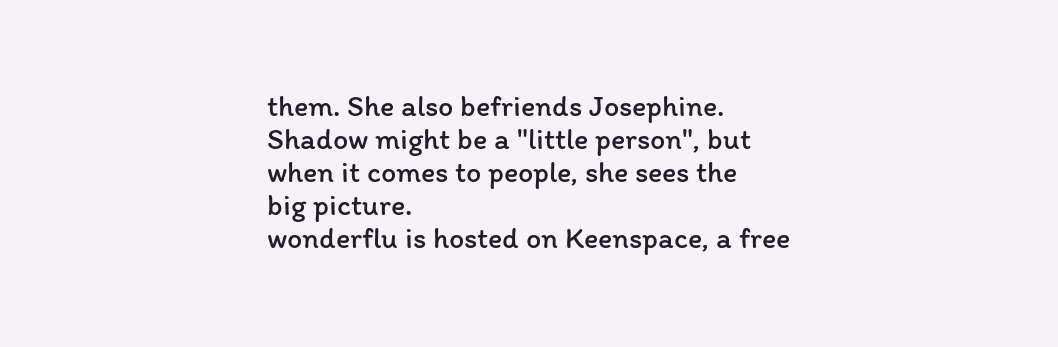them. She also befriends Josephine.
Shadow might be a "little person", but when it comes to people, she sees the
big picture.
wonderflu is hosted on Keenspace, a free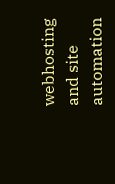webhosting and site automation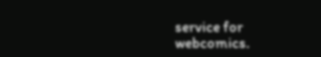service for webcomics.